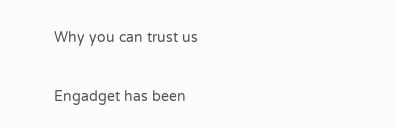Why you can trust us

Engadget has been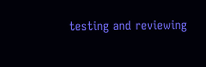testing and reviewing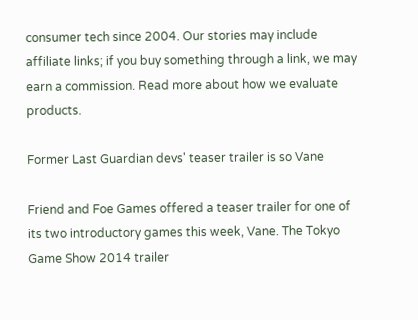consumer tech since 2004. Our stories may include affiliate links; if you buy something through a link, we may earn a commission. Read more about how we evaluate products.

Former Last Guardian devs' teaser trailer is so Vane

Friend and Foe Games offered a teaser trailer for one of its two introductory games this week, Vane. The Tokyo Game Show 2014 trailer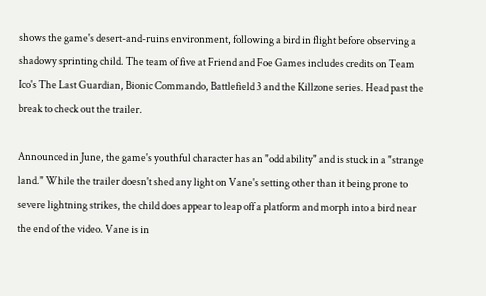shows the game's desert-and-ruins environment, following a bird in flight before observing a shadowy sprinting child. The team of five at Friend and Foe Games includes credits on Team Ico's The Last Guardian, Bionic Commando, Battlefield 3 and the Killzone series. Head past the break to check out the trailer.

Announced in June, the game's youthful character has an "odd ability" and is stuck in a "strange land." While the trailer doesn't shed any light on Vane's setting other than it being prone to severe lightning strikes, the child does appear to leap off a platform and morph into a bird near the end of the video. Vane is in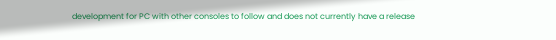development for PC with other consoles to follow and does not currently have a release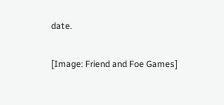date.

[Image: Friend and Foe Games]